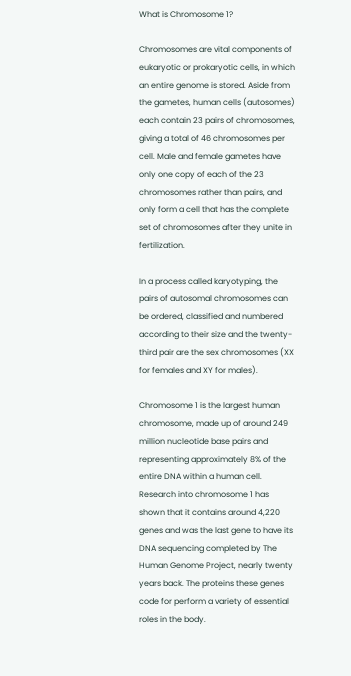What is Chromosome 1?

Chromosomes are vital components of eukaryotic or prokaryotic cells, in which an entire genome is stored. Aside from the gametes, human cells (autosomes) each contain 23 pairs of chromosomes, giving a total of 46 chromosomes per cell. Male and female gametes have only one copy of each of the 23 chromosomes rather than pairs, and only form a cell that has the complete set of chromosomes after they unite in fertilization.

In a process called karyotyping, the pairs of autosomal chromosomes can be ordered, classified and numbered according to their size and the twenty-third pair are the sex chromosomes (XX for females and XY for males).

Chromosome 1 is the largest human chromosome, made up of around 249 million nucleotide base pairs and representing approximately 8% of the entire DNA within a human cell. Research into chromosome 1 has shown that it contains around 4,220 genes and was the last gene to have its DNA sequencing completed by The Human Genome Project, nearly twenty years back. The proteins these genes code for perform a variety of essential roles in the body.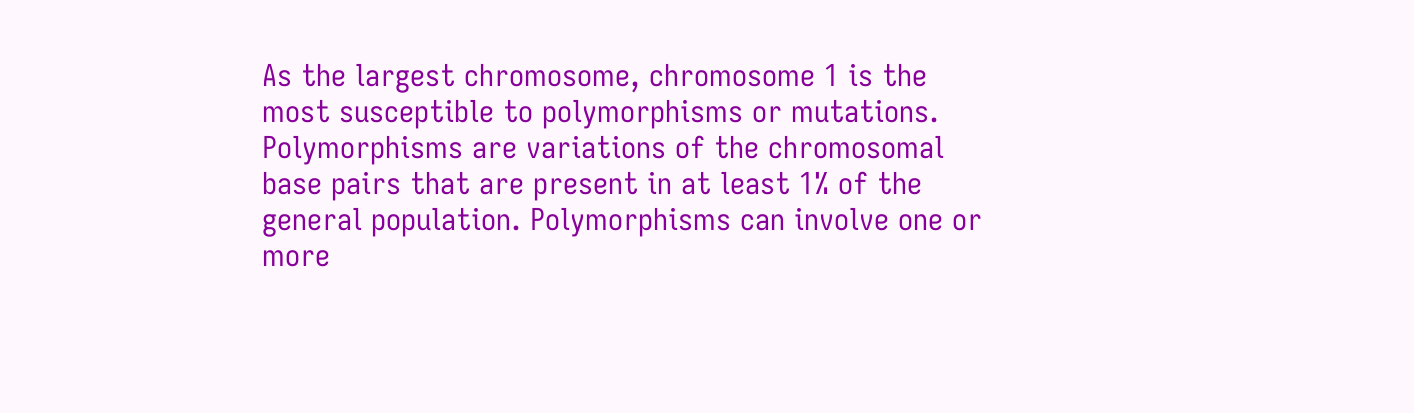As the largest chromosome, chromosome 1 is the most susceptible to polymorphisms or mutations. Polymorphisms are variations of the chromosomal base pairs that are present in at least 1% of the general population. Polymorphisms can involve one or more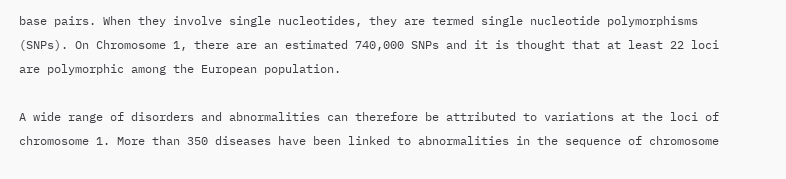base pairs. When they involve single nucleotides, they are termed single nucleotide polymorphisms (SNPs). On Chromosome 1, there are an estimated 740,000 SNPs and it is thought that at least 22 loci are polymorphic among the European population.

A wide range of disorders and abnormalities can therefore be attributed to variations at the loci of chromosome 1. More than 350 diseases have been linked to abnormalities in the sequence of chromosome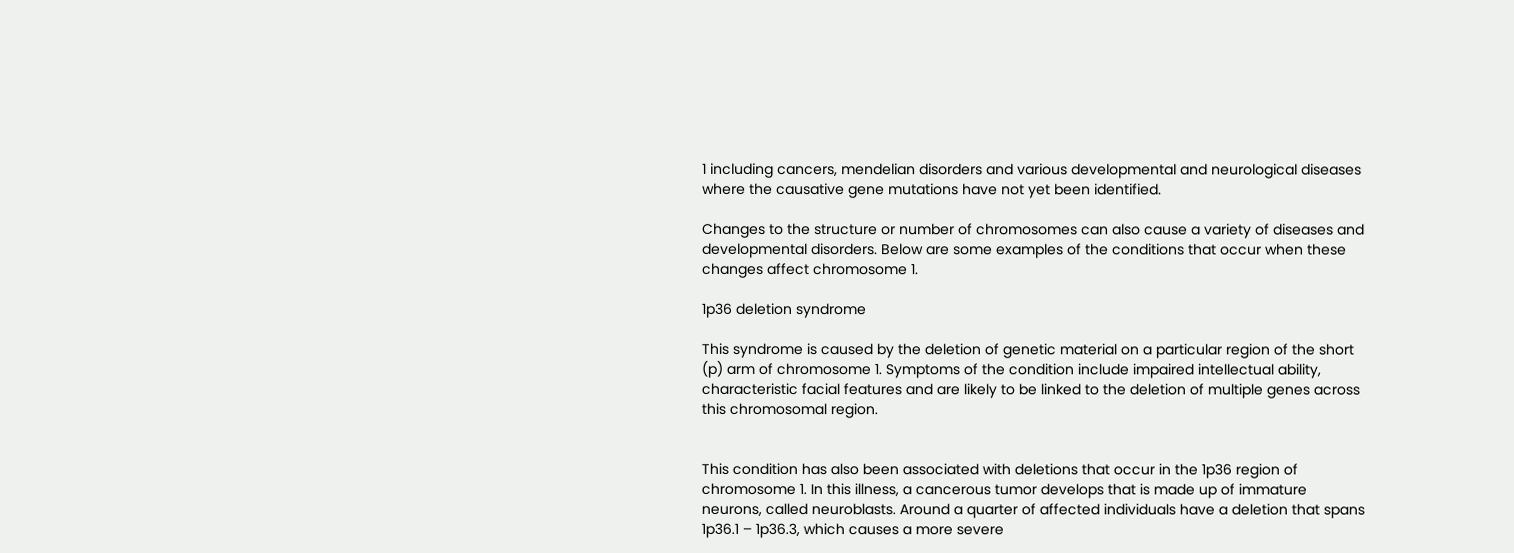1 including cancers, mendelian disorders and various developmental and neurological diseases where the causative gene mutations have not yet been identified.

Changes to the structure or number of chromosomes can also cause a variety of diseases and developmental disorders. Below are some examples of the conditions that occur when these changes affect chromosome 1.

1p36 deletion syndrome

This syndrome is caused by the deletion of genetic material on a particular region of the short (p) arm of chromosome 1. Symptoms of the condition include impaired intellectual ability, characteristic facial features and are likely to be linked to the deletion of multiple genes across this chromosomal region.


This condition has also been associated with deletions that occur in the 1p36 region of chromosome 1. In this illness, a cancerous tumor develops that is made up of immature neurons, called neuroblasts. Around a quarter of affected individuals have a deletion that spans 1p36.1 – 1p36.3, which causes a more severe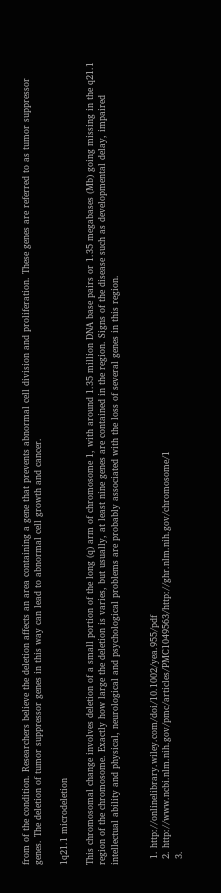from of the condition. Researchers believe the deletion affects an area containing a gene that prevents abnormal cell division and proliferation. These genes are referred to as tumor suppressor genes. The deletion of tumor suppressor genes in this way can lead to abnormal cell growth and cancer.

1q21.1 microdeletion

This chromosomal change involves deletion of a small portion of the long (q) arm of chromosome 1, with around 1.35 million DNA base pairs or 1.35 megabases (Mb) going missing in the q21.1 region of the chromosome. Exactly how large the deletion is varies, but usually, at least nine genes are contained in the region. Signs of the disease such as developmental delay, impaired intellectual ability and physical, neurological and psychological problems are probably associated with the loss of several genes in this region.


  1. http://onlinelibrary.wiley.com/doi/10.1002/yea.955/pdf
  2. http://www.ncbi.nlm.nih.gov/pmc/articles/PMC1049563/http://ghr.nlm.nih.gov/chromosome/1
  3.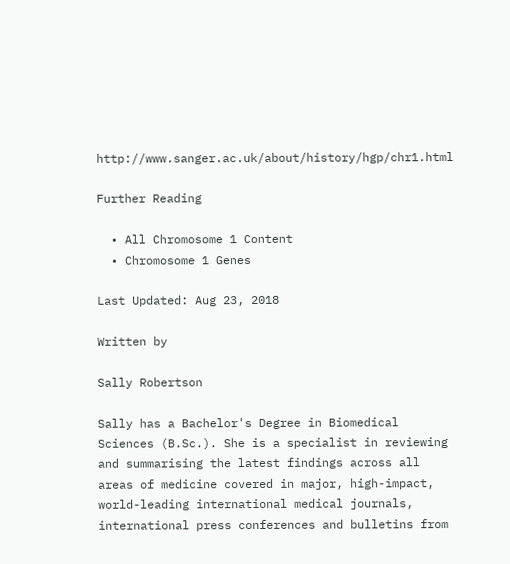http://www.sanger.ac.uk/about/history/hgp/chr1.html

Further Reading

  • All Chromosome 1 Content
  • Chromosome 1 Genes

Last Updated: Aug 23, 2018

Written by

Sally Robertson

Sally has a Bachelor's Degree in Biomedical Sciences (B.Sc.). She is a specialist in reviewing and summarising the latest findings across all areas of medicine covered in major, high-impact, world-leading international medical journals, international press conferences and bulletins from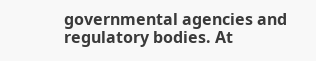governmental agencies and regulatory bodies. At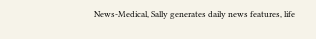News-Medical, Sally generates daily news features, life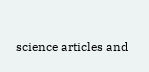science articles and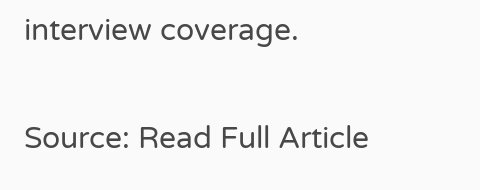interview coverage.

Source: Read Full Article